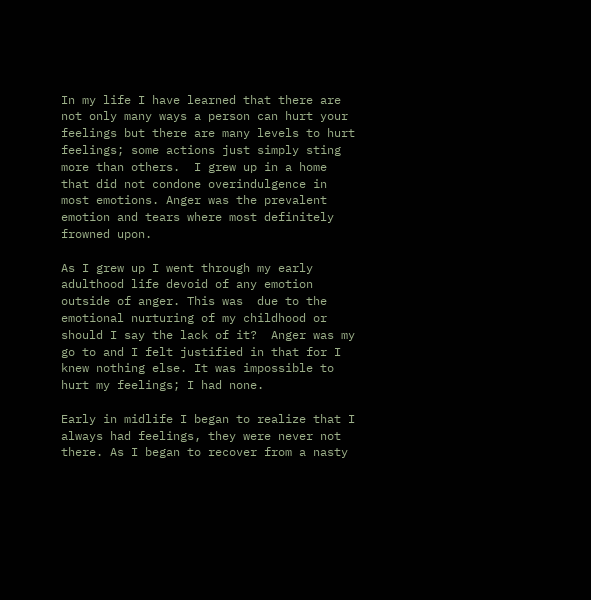In my life I have learned that there are not only many ways a person can hurt your feelings but there are many levels to hurt feelings; some actions just simply sting more than others.  I grew up in a home that did not condone overindulgence in most emotions. Anger was the prevalent emotion and tears where most definitely frowned upon.

As I grew up I went through my early adulthood life devoid of any emotion outside of anger. This was  due to the emotional nurturing of my childhood or should I say the lack of it?  Anger was my go to and I felt justified in that for I knew nothing else. It was impossible to hurt my feelings; I had none.

Early in midlife I began to realize that I always had feelings, they were never not there. As I began to recover from a nasty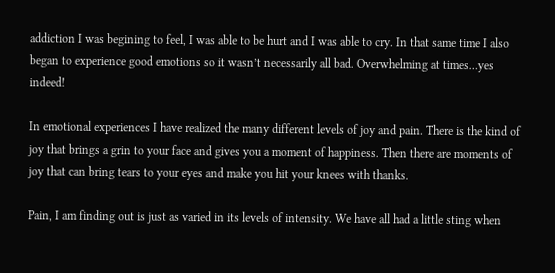addiction I was begining to feel, I was able to be hurt and I was able to cry. In that same time I also began to experience good emotions so it wasn’t necessarily all bad. Overwhelming at times…yes indeed!

In emotional experiences I have realized the many different levels of joy and pain. There is the kind of joy that brings a grin to your face and gives you a moment of happiness. Then there are moments of joy that can bring tears to your eyes and make you hit your knees with thanks.

Pain, I am finding out is just as varied in its levels of intensity. We have all had a little sting when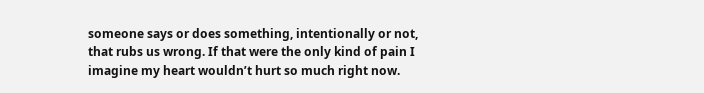someone says or does something, intentionally or not, that rubs us wrong. If that were the only kind of pain I imagine my heart wouldn’t hurt so much right now.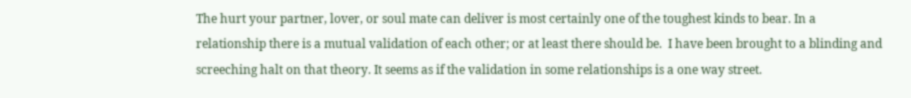The hurt your partner, lover, or soul mate can deliver is most certainly one of the toughest kinds to bear. In a relationship there is a mutual validation of each other; or at least there should be.  I have been brought to a blinding and screeching halt on that theory. It seems as if the validation in some relationships is a one way street.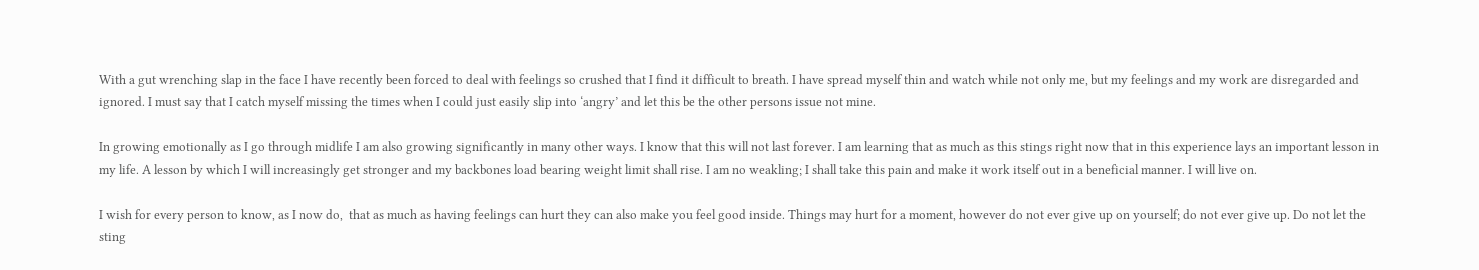With a gut wrenching slap in the face I have recently been forced to deal with feelings so crushed that I find it difficult to breath. I have spread myself thin and watch while not only me, but my feelings and my work are disregarded and ignored. I must say that I catch myself missing the times when I could just easily slip into ‘angry’ and let this be the other persons issue not mine.

In growing emotionally as I go through midlife I am also growing significantly in many other ways. I know that this will not last forever. I am learning that as much as this stings right now that in this experience lays an important lesson in my life. A lesson by which I will increasingly get stronger and my backbones load bearing weight limit shall rise. I am no weakling; I shall take this pain and make it work itself out in a beneficial manner. I will live on.

I wish for every person to know, as I now do,  that as much as having feelings can hurt they can also make you feel good inside. Things may hurt for a moment, however do not ever give up on yourself; do not ever give up. Do not let the sting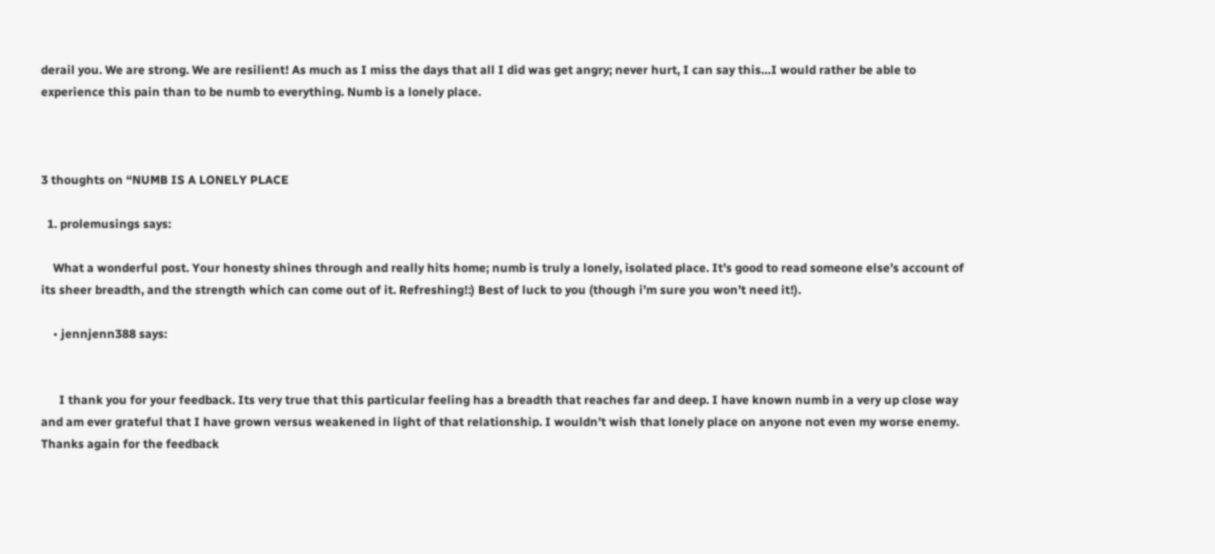derail you. We are strong. We are resilient! As much as I miss the days that all I did was get angry; never hurt, I can say this…I would rather be able to experience this pain than to be numb to everything. Numb is a lonely place.



3 thoughts on “NUMB IS A LONELY PLACE

  1. prolemusings says:

    What a wonderful post. Your honesty shines through and really hits home; numb is truly a lonely, isolated place. It’s good to read someone else’s account of its sheer breadth, and the strength which can come out of it. Refreshing!:) Best of luck to you (though i’m sure you won’t need it!).

    • jennjenn388 says:


      I thank you for your feedback. Its very true that this particular feeling has a breadth that reaches far and deep. I have known numb in a very up close way and am ever grateful that I have grown versus weakened in light of that relationship. I wouldn’t wish that lonely place on anyone not even my worse enemy. Thanks again for the feedback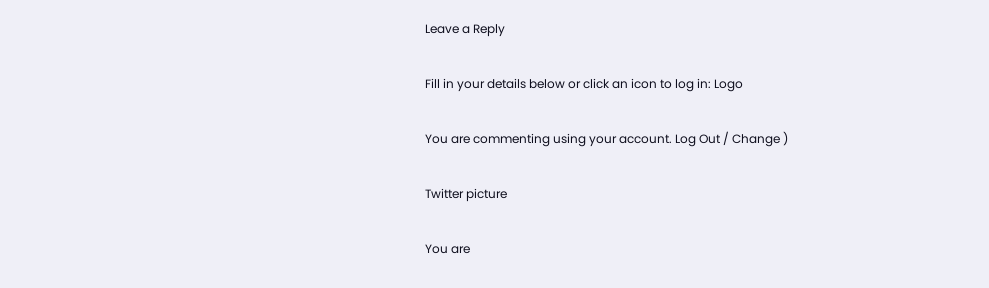Leave a Reply

Fill in your details below or click an icon to log in: Logo

You are commenting using your account. Log Out / Change )

Twitter picture

You are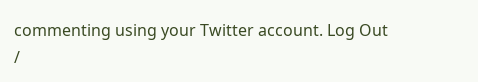commenting using your Twitter account. Log Out /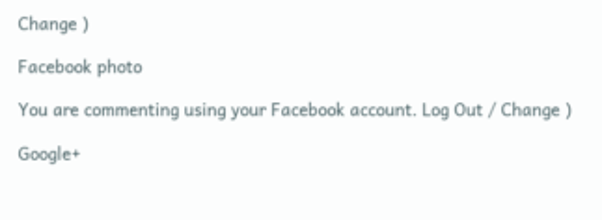Change )

Facebook photo

You are commenting using your Facebook account. Log Out / Change )

Google+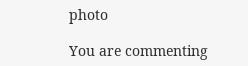photo

You are commenting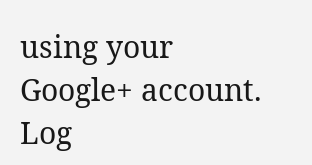using your Google+ account. Log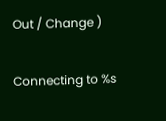Out / Change )

Connecting to %s